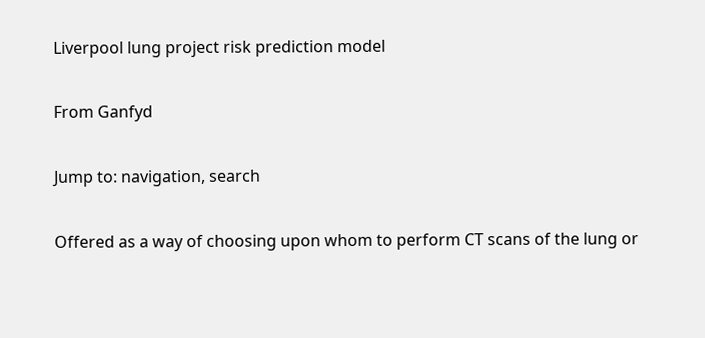Liverpool lung project risk prediction model

From Ganfyd

Jump to: navigation, search

Offered as a way of choosing upon whom to perform CT scans of the lung or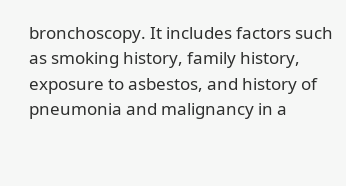bronchoscopy. It includes factors such as smoking history, family history, exposure to asbestos, and history of pneumonia and malignancy in a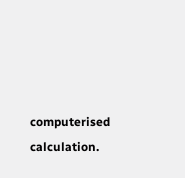computerised calculation.